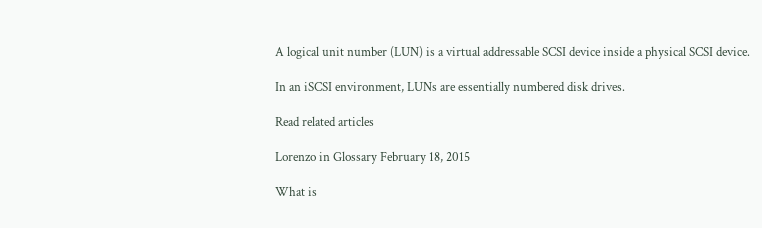A logical unit number (LUN) is a virtual addressable SCSI device inside a physical SCSI device.

In an iSCSI environment, LUNs are essentially numbered disk drives.

Read related articles

Lorenzo in Glossary February 18, 2015

What is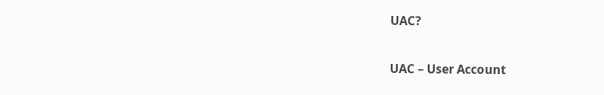UAC?

UAC – User Account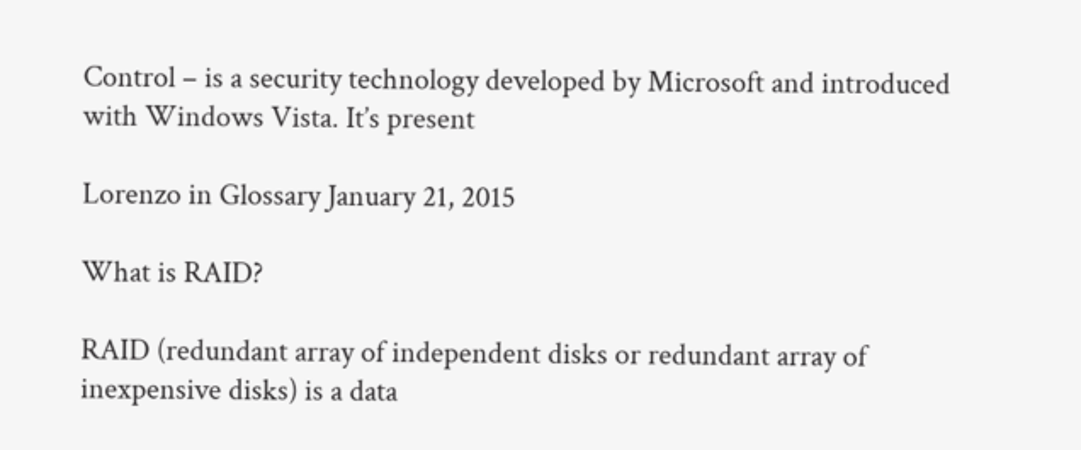Control – is a security technology developed by Microsoft and introduced with Windows Vista. It’s present

Lorenzo in Glossary January 21, 2015

What is RAID?

RAID (redundant array of independent disks or redundant array of inexpensive disks) is a data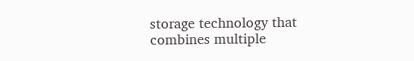storage technology that combines multiple